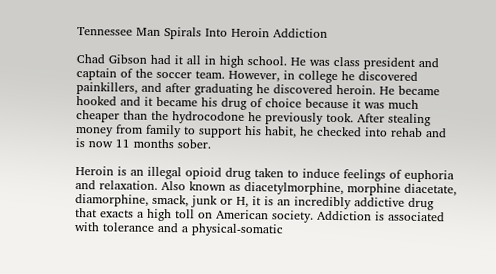Tennessee Man Spirals Into Heroin Addiction

Chad Gibson had it all in high school. He was class president and captain of the soccer team. However, in college he discovered painkillers, and after graduating he discovered heroin. He became hooked and it became his drug of choice because it was much cheaper than the hydrocodone he previously took. After stealing money from family to support his habit, he checked into rehab and is now 11 months sober.

Heroin is an illegal opioid drug taken to induce feelings of euphoria and relaxation. Also known as diacetylmorphine, morphine diacetate, diamorphine, smack, junk or H, it is an incredibly addictive drug that exacts a high toll on American society. Addiction is associated with tolerance and a physical-somatic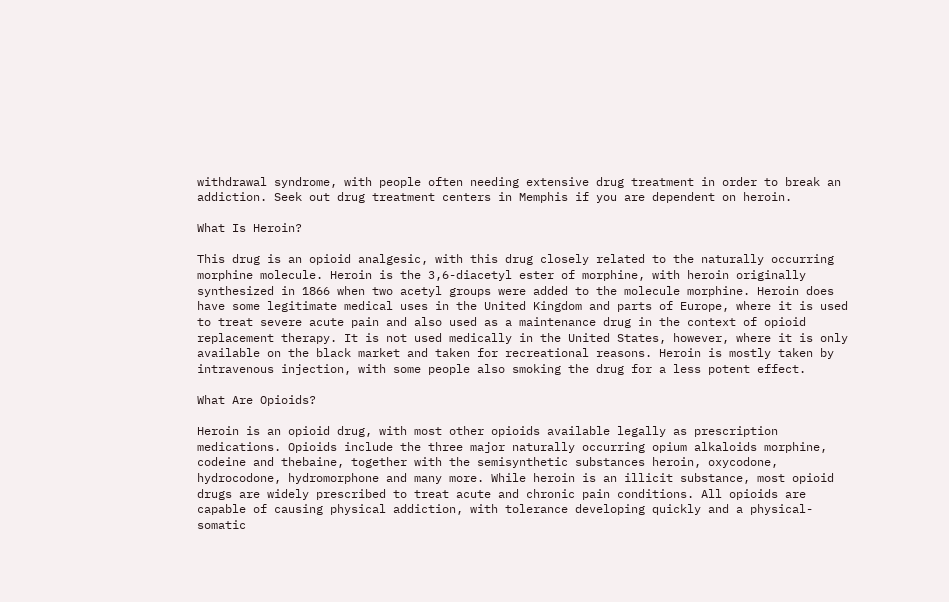withdrawal syndrome, with people often needing extensive drug treatment in order to break an addiction. Seek out drug treatment centers in Memphis if you are dependent on heroin.

What Is Heroin?

This drug is an opioid analgesic, with this drug closely related to the naturally occurring morphine molecule. Heroin is the 3,6-diacetyl ester of morphine, with heroin originally synthesized in 1866 when two acetyl groups were added to the molecule morphine. Heroin does have some legitimate medical uses in the United Kingdom and parts of Europe, where it is used to treat severe acute pain and also used as a maintenance drug in the context of opioid replacement therapy. It is not used medically in the United States, however, where it is only available on the black market and taken for recreational reasons. Heroin is mostly taken by intravenous injection, with some people also smoking the drug for a less potent effect.

What Are Opioids?

Heroin is an opioid drug, with most other opioids available legally as prescription medications. Opioids include the three major naturally occurring opium alkaloids morphine, codeine and thebaine, together with the semisynthetic substances heroin, oxycodone, hydrocodone, hydromorphone and many more. While heroin is an illicit substance, most opioid drugs are widely prescribed to treat acute and chronic pain conditions. All opioids are capable of causing physical addiction, with tolerance developing quickly and a physical-somatic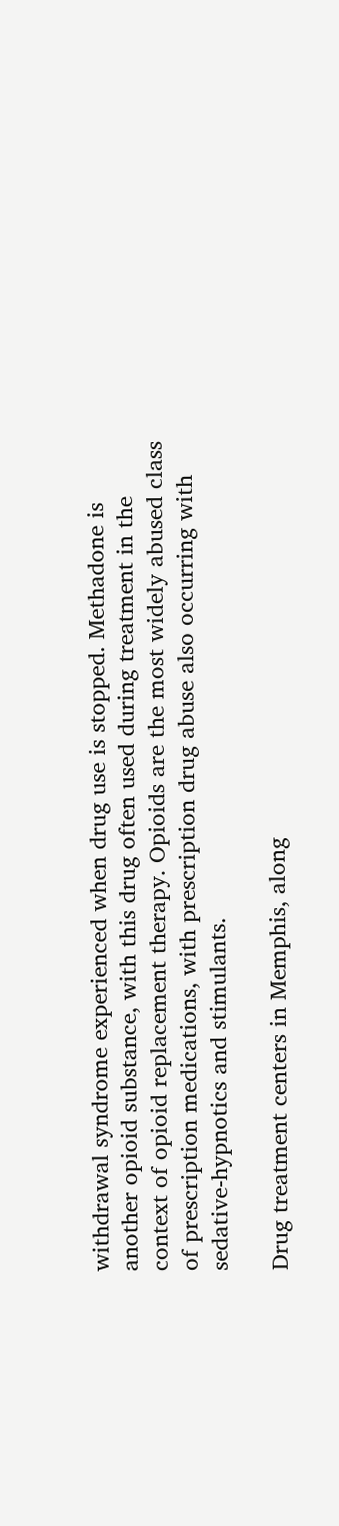withdrawal syndrome experienced when drug use is stopped. Methadone is another opioid substance, with this drug often used during treatment in the context of opioid replacement therapy. Opioids are the most widely abused class of prescription medications, with prescription drug abuse also occurring with sedative-hypnotics and stimulants.

Drug treatment centers in Memphis, along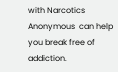with Narcotics Anonymous  can help you break free of addiction.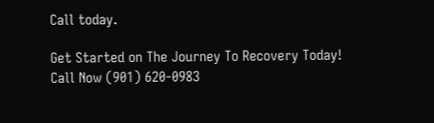Call today.

Get Started on The Journey To Recovery Today!
Call Now (901) 620-0983